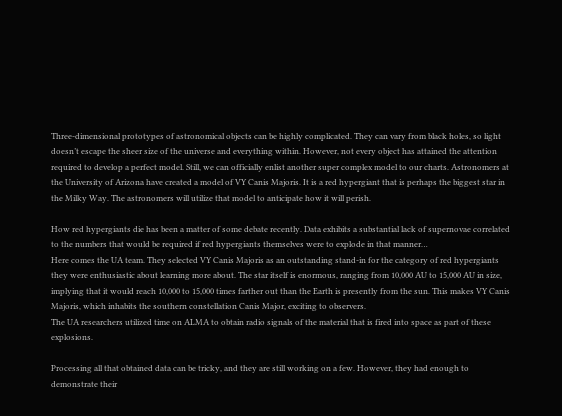Three-dimensional prototypes of astronomical objects can be highly complicated. They can vary from black holes, so light doesn’t escape the sheer size of the universe and everything within. However, not every object has attained the attention required to develop a perfect model. Still, we can officially enlist another super complex model to our charts. Astronomers at the University of Arizona have created a model of VY Canis Majoris. It is a red hypergiant that is perhaps the biggest star in the Milky Way. The astronomers will utilize that model to anticipate how it will perish.

How red hypergiants die has been a matter of some debate recently. Data exhibits a substantial lack of supernovae correlated to the numbers that would be required if red hypergiants themselves were to explode in that manner…
Here comes the UA team. They selected VY Canis Majoris as an outstanding stand-in for the category of red hypergiants they were enthusiastic about learning more about. The star itself is enormous, ranging from 10,000 AU to 15,000 AU in size, implying that it would reach 10,000 to 15,000 times farther out than the Earth is presently from the sun. This makes VY Canis Majoris, which inhabits the southern constellation Canis Major, exciting to observers.
The UA researchers utilized time on ALMA to obtain radio signals of the material that is fired into space as part of these explosions.

Processing all that obtained data can be tricky, and they are still working on a few. However, they had enough to demonstrate their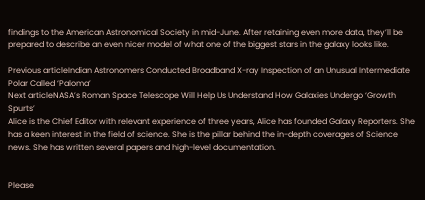findings to the American Astronomical Society in mid-June. After retaining even more data, they’ll be prepared to describe an even nicer model of what one of the biggest stars in the galaxy looks like.

Previous articleIndian Astronomers Conducted Broadband X-ray Inspection of an Unusual Intermediate Polar Called ‘Paloma’
Next articleNASA’s Roman Space Telescope Will Help Us Understand How Galaxies Undergo ‘Growth Spurts’
Alice is the Chief Editor with relevant experience of three years, Alice has founded Galaxy Reporters. She has a keen interest in the field of science. She is the pillar behind the in-depth coverages of Science news. She has written several papers and high-level documentation.


Please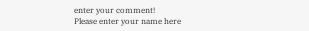enter your comment!
Please enter your name here